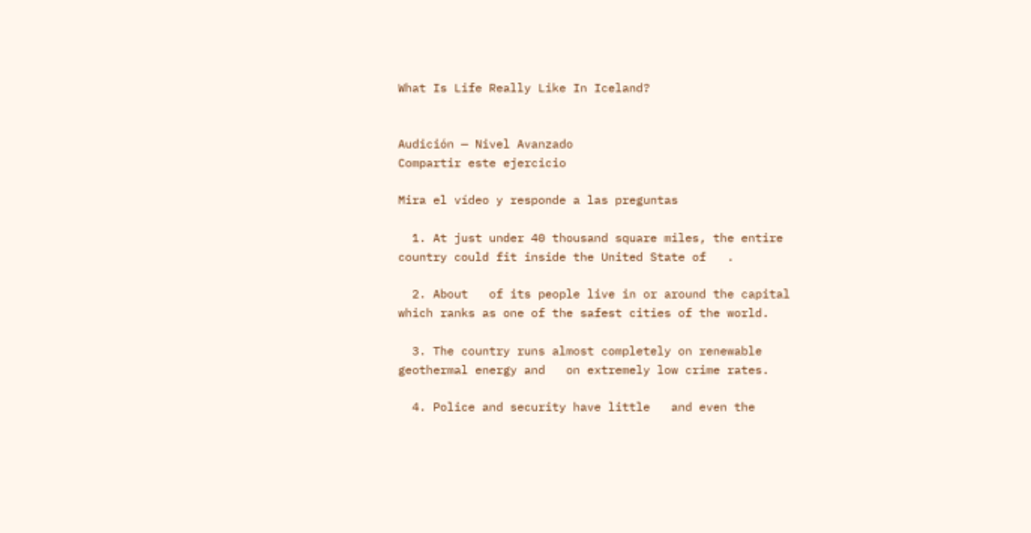What Is Life Really Like In Iceland?


Audición — Nivel Avanzado
Compartir este ejercicio

Mira el vídeo y responde a las preguntas

  1. At just under 40 thousand square miles, the entire country could fit inside the United State of   .

  2. About   of its people live in or around the capital which ranks as one of the safest cities of the world.

  3. The country runs almost completely on renewable geothermal energy and   on extremely low crime rates.

  4. Police and security have little   and even the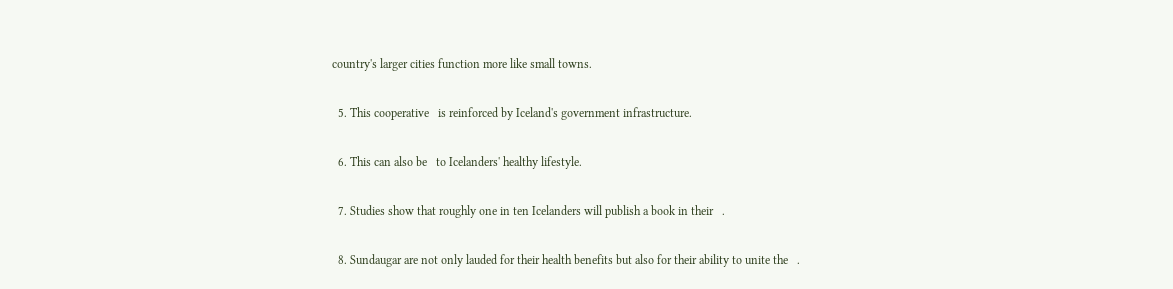country's larger cities function more like small towns.

  5. This cooperative   is reinforced by Iceland's government infrastructure.

  6. This can also be   to Icelanders' healthy lifestyle.

  7. Studies show that roughly one in ten Icelanders will publish a book in their   .

  8. Sundaugar are not only lauded for their health benefits but also for their ability to unite the   .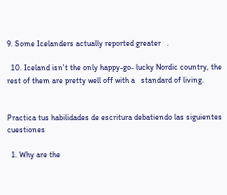9. Some Icelanders actually reported greater   .

  10. Iceland isn't the only happy-go- lucky Nordic country, the rest of them are pretty well off with a   standard of living.


Practica tus habilidades de escritura debatiendo las siguientes cuestiones

  1. Why are the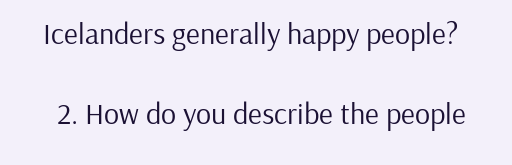Icelanders generally happy people?

  2. How do you describe the people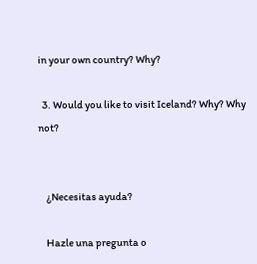in your own country? Why?

  3. Would you like to visit Iceland? Why? Why not?


    ¿Necesitas ayuda?

    Hazle una pregunta o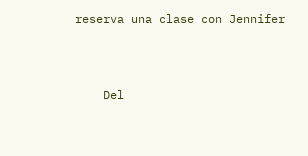reserva una clase con Jennifer



    Del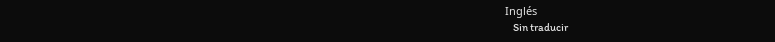Inglés
    Sin traducir